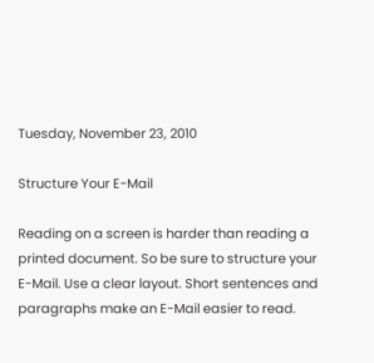Tuesday, November 23, 2010

Structure Your E-Mail

Reading on a screen is harder than reading a printed document. So be sure to structure your E-Mail. Use a clear layout. Short sentences and paragraphs make an E-Mail easier to read.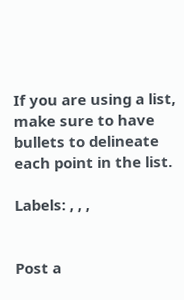If you are using a list, make sure to have bullets to delineate each point in the list.

Labels: , , ,


Post a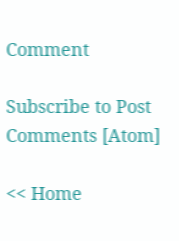Comment

Subscribe to Post Comments [Atom]

<< Home